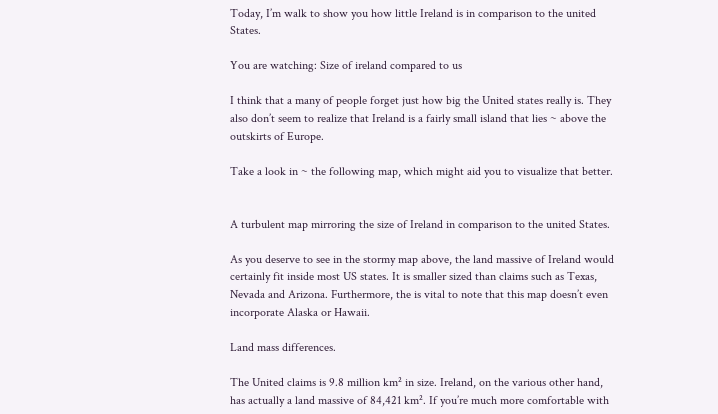Today, I’m walk to show you how little Ireland is in comparison to the united States.

You are watching: Size of ireland compared to us

I think that a many of people forget just how big the United states really is. They also don’t seem to realize that Ireland is a fairly small island that lies ~ above the outskirts of Europe.

Take a look in ~ the following map, which might aid you to visualize that better.


A turbulent map mirroring the size of Ireland in comparison to the united States.

As you deserve to see in the stormy map above, the land massive of Ireland would certainly fit inside most US states. It is smaller sized than claims such as Texas, Nevada and Arizona. Furthermore, the is vital to note that this map doesn’t even incorporate Alaska or Hawaii.

Land mass differences.

The United claims is 9.8 million km² in size. Ireland, on the various other hand, has actually a land massive of 84,421 km². If you’re much more comfortable with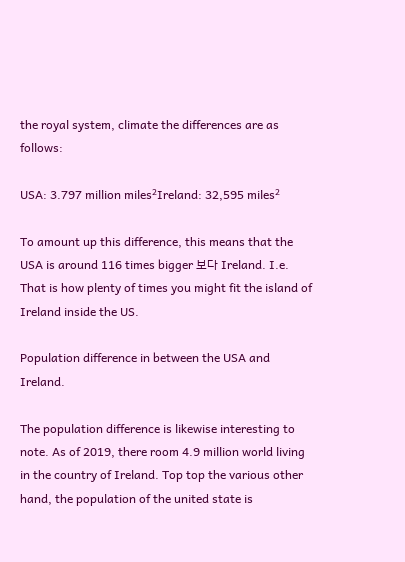the royal system, climate the differences are as follows:

USA: 3.797 million miles²Ireland: 32,595 miles²

To amount up this difference, this means that the USA is around 116 times bigger 보다 Ireland. I.e. That is how plenty of times you might fit the island of Ireland inside the US.

Population difference in between the USA and Ireland.

The population difference is likewise interesting to note. As of 2019, there room 4.9 million world living in the country of Ireland. Top top the various other hand, the population of the united state is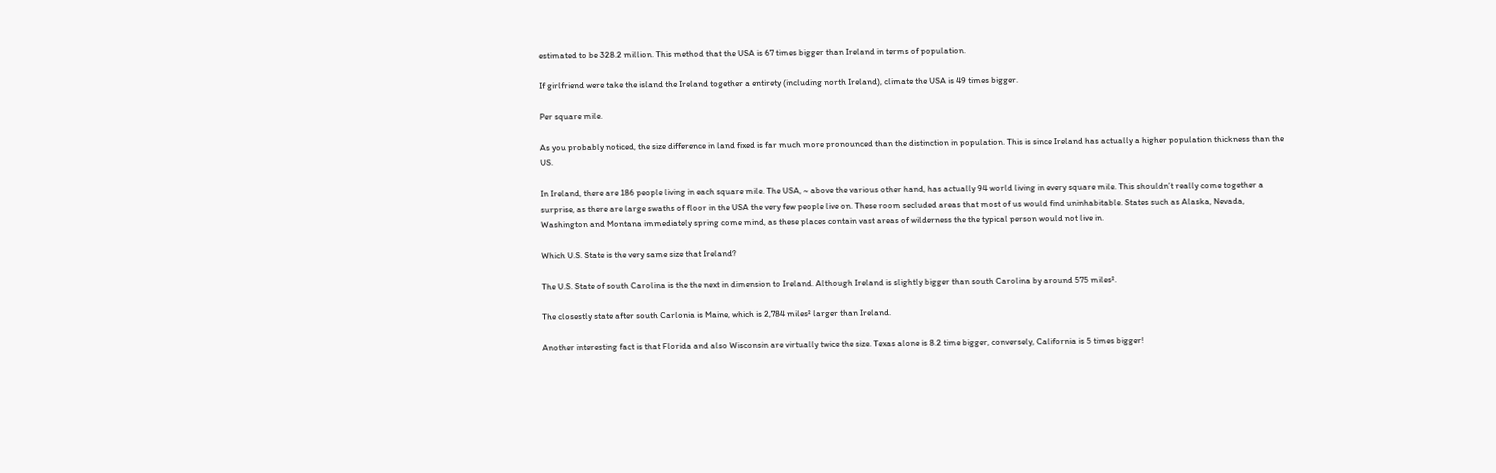estimated to be 328.2 million. This method that the USA is 67 times bigger than Ireland in terms of population.

If girlfriend were take the island the Ireland together a entirety (including north Ireland), climate the USA is 49 times bigger.

Per square mile.

As you probably noticed, the size difference in land fixed is far much more pronounced than the distinction in population. This is since Ireland has actually a higher population thickness than the US.

In Ireland, there are 186 people living in each square mile. The USA, ~ above the various other hand, has actually 94 world living in every square mile. This shouldn’t really come together a surprise, as there are large swaths of floor in the USA the very few people live on. These room secluded areas that most of us would find uninhabitable. States such as Alaska, Nevada, Washington and Montana immediately spring come mind, as these places contain vast areas of wilderness the the typical person would not live in.

Which U.S. State is the very same size that Ireland?

The U.S. State of south Carolina is the the next in dimension to Ireland. Although Ireland is slightly bigger than south Carolina by around 575 miles².

The closestly state after south Carlonia is Maine, which is 2,784 miles² larger than Ireland.

Another interesting fact is that Florida and also Wisconsin are virtually twice the size. Texas alone is 8.2 time bigger, conversely, California is 5 times bigger!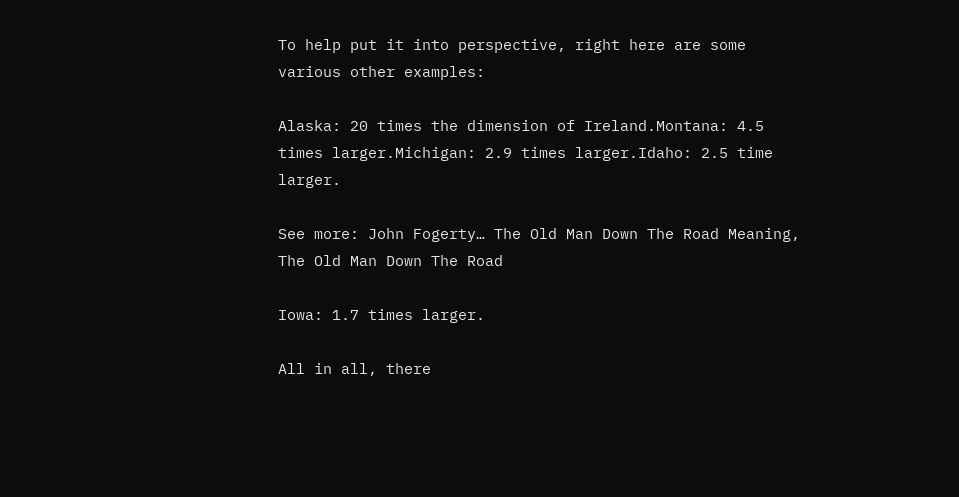To help put it into perspective, right here are some various other examples:

Alaska: 20 times the dimension of Ireland.Montana: 4.5 times larger.Michigan: 2.9 times larger.Idaho: 2.5 time larger.

See more: John Fogerty… The Old Man Down The Road Meaning, The Old Man Down The Road

Iowa: 1.7 times larger.

All in all, there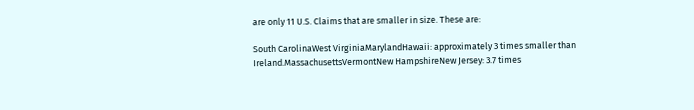are only 11 U.S. Claims that are smaller in size. These are:

South CarolinaWest VirginiaMarylandHawaii: approximately 3 times smaller than Ireland.MassachusettsVermontNew HampshireNew Jersey: 3.7 times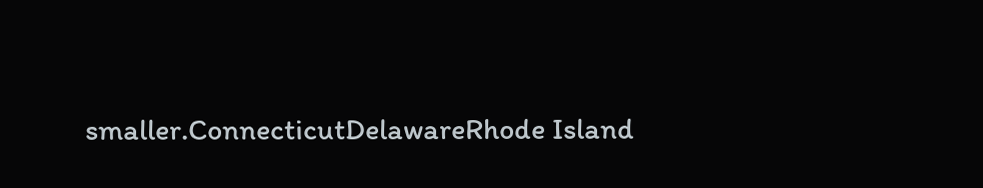smaller.ConnecticutDelawareRhode Island